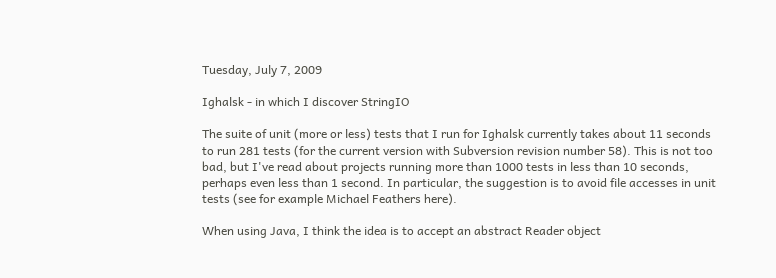Tuesday, July 7, 2009

Ighalsk - in which I discover StringIO

The suite of unit (more or less) tests that I run for Ighalsk currently takes about 11 seconds to run 281 tests (for the current version with Subversion revision number 58). This is not too bad, but I've read about projects running more than 1000 tests in less than 10 seconds, perhaps even less than 1 second. In particular, the suggestion is to avoid file accesses in unit tests (see for example Michael Feathers here).

When using Java, I think the idea is to accept an abstract Reader object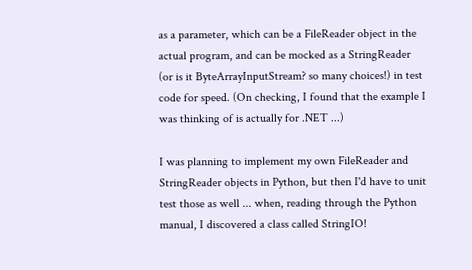as a parameter, which can be a FileReader object in the actual program, and can be mocked as a StringReader (or is it ByteArrayInputStream? so many choices!) in test code for speed. (On checking, I found that the example I was thinking of is actually for .NET ...)

I was planning to implement my own FileReader and StringReader objects in Python, but then I'd have to unit test those as well ... when, reading through the Python manual, I discovered a class called StringIO!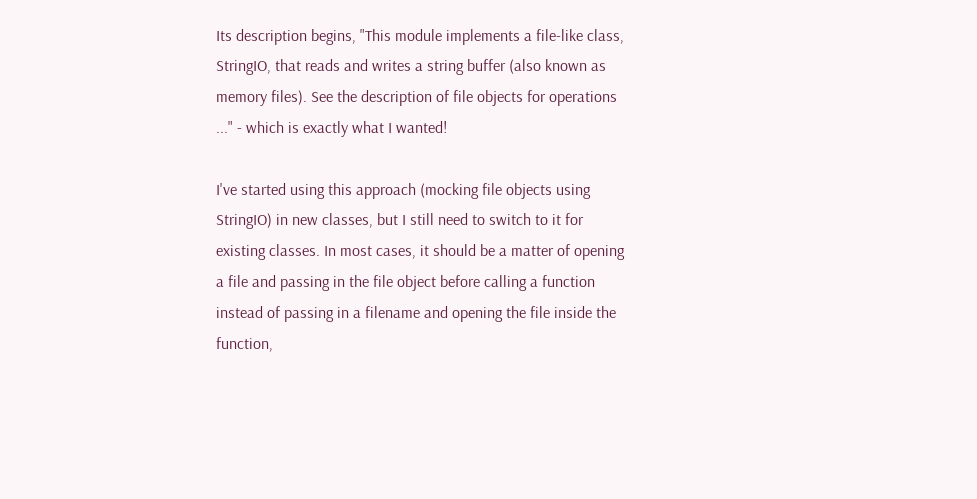Its description begins, "This module implements a file-like class, StringIO, that reads and writes a string buffer (also known as memory files). See the description of file objects for operations ..." - which is exactly what I wanted!

I've started using this approach (mocking file objects using StringIO) in new classes, but I still need to switch to it for existing classes. In most cases, it should be a matter of opening a file and passing in the file object before calling a function instead of passing in a filename and opening the file inside the function,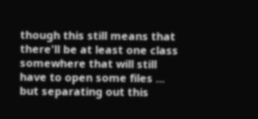though this still means that there'll be at least one class somewhere that will still have to open some files ... but separating out this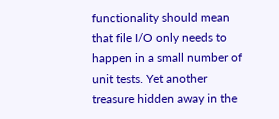functionality should mean that file I/O only needs to happen in a small number of unit tests. Yet another treasure hidden away in the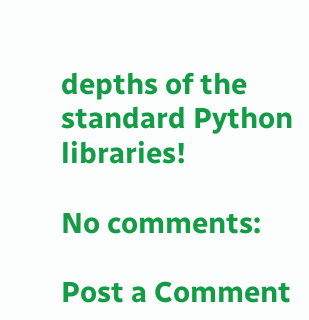depths of the standard Python libraries!

No comments:

Post a Comment